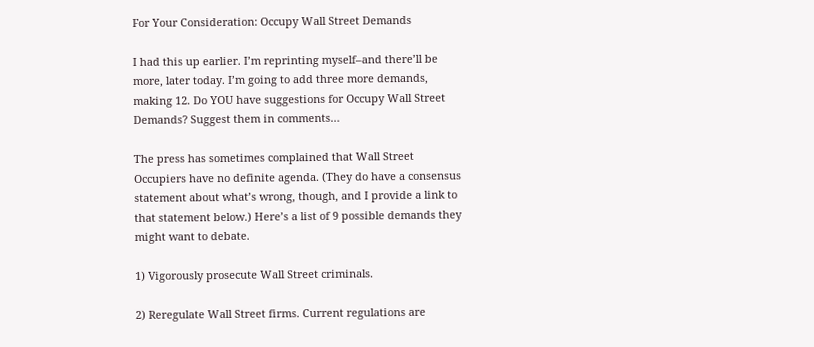For Your Consideration: Occupy Wall Street Demands

I had this up earlier. I’m reprinting myself–and there’ll be more, later today. I’m going to add three more demands, making 12. Do YOU have suggestions for Occupy Wall Street Demands? Suggest them in comments…

The press has sometimes complained that Wall Street Occupiers have no definite agenda. (They do have a consensus statement about what’s wrong, though, and I provide a link to that statement below.) Here’s a list of 9 possible demands they might want to debate.

1) Vigorously prosecute Wall Street criminals.

2) Reregulate Wall Street firms. Current regulations are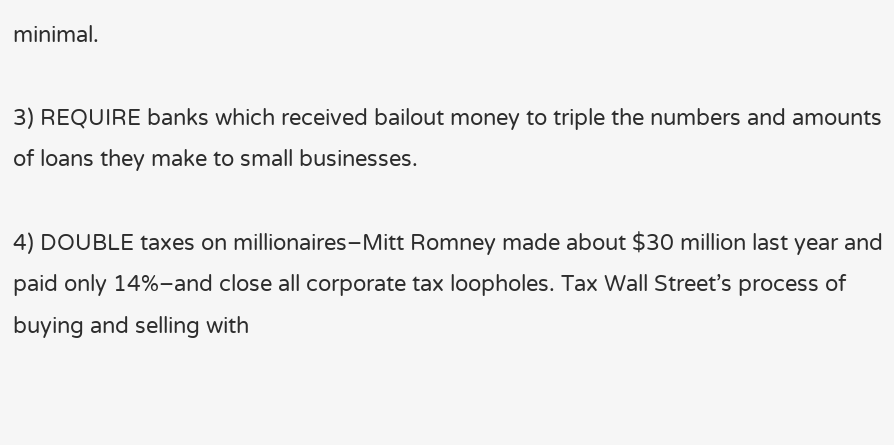minimal.

3) REQUIRE banks which received bailout money to triple the numbers and amounts of loans they make to small businesses.

4) DOUBLE taxes on millionaires–Mitt Romney made about $30 million last year and paid only 14%–and close all corporate tax loopholes. Tax Wall Street’s process of buying and selling with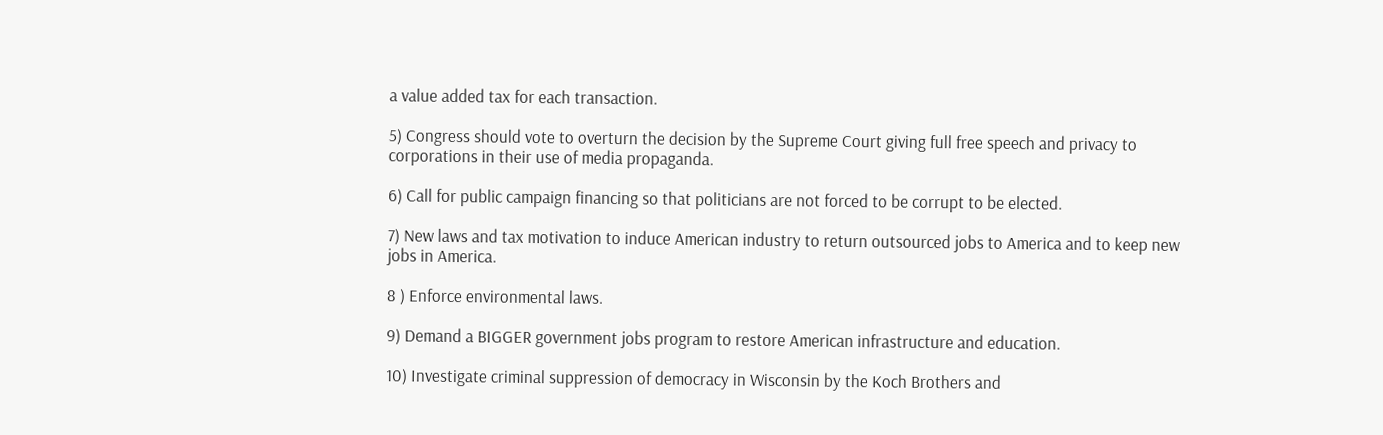a value added tax for each transaction.

5) Congress should vote to overturn the decision by the Supreme Court giving full free speech and privacy to corporations in their use of media propaganda.

6) Call for public campaign financing so that politicians are not forced to be corrupt to be elected.

7) New laws and tax motivation to induce American industry to return outsourced jobs to America and to keep new jobs in America.

8 ) Enforce environmental laws.

9) Demand a BIGGER government jobs program to restore American infrastructure and education.

10) Investigate criminal suppression of democracy in Wisconsin by the Koch Brothers and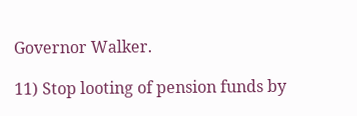Governor Walker.

11) Stop looting of pension funds by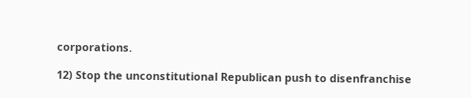corporations.

12) Stop the unconstitutional Republican push to disenfranchise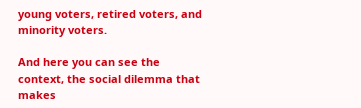young voters, retired voters, and minority voters.

And here you can see the context, the social dilemma that makes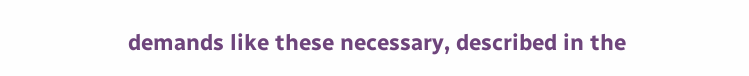demands like these necessary, described in the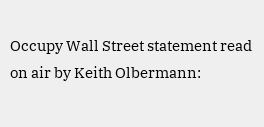Occupy Wall Street statement read on air by Keith Olbermann: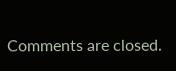Comments are closed.